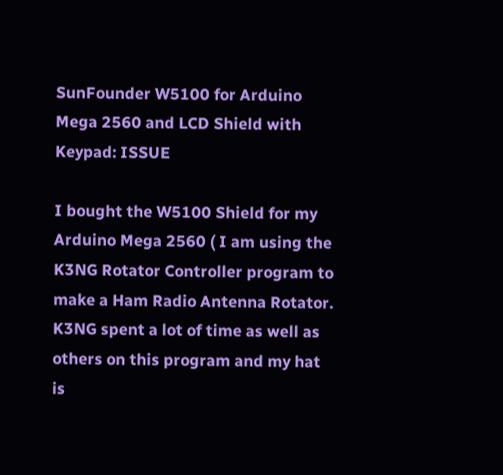SunFounder W5100 for Arduino Mega 2560 and LCD Shield with Keypad: ISSUE

I bought the W5100 Shield for my Arduino Mega 2560 ( I am using the K3NG Rotator Controller program to make a Ham Radio Antenna Rotator. K3NG spent a lot of time as well as others on this program and my hat is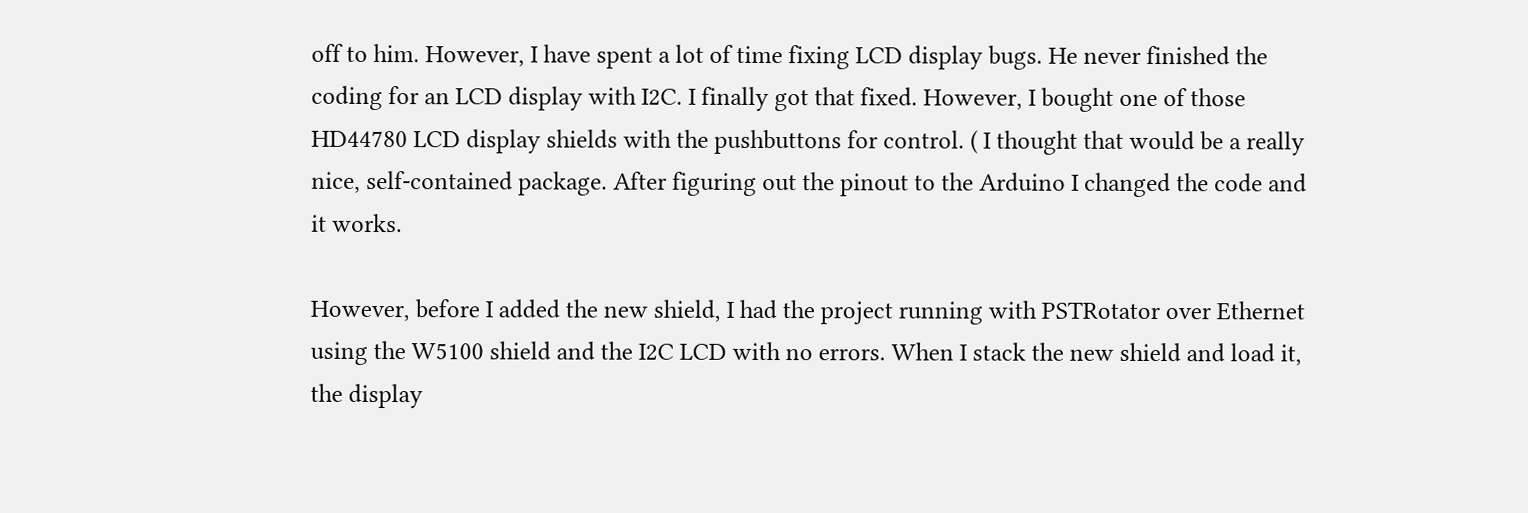off to him. However, I have spent a lot of time fixing LCD display bugs. He never finished the coding for an LCD display with I2C. I finally got that fixed. However, I bought one of those HD44780 LCD display shields with the pushbuttons for control. ( I thought that would be a really nice, self-contained package. After figuring out the pinout to the Arduino I changed the code and it works.

However, before I added the new shield, I had the project running with PSTRotator over Ethernet using the W5100 shield and the I2C LCD with no errors. When I stack the new shield and load it, the display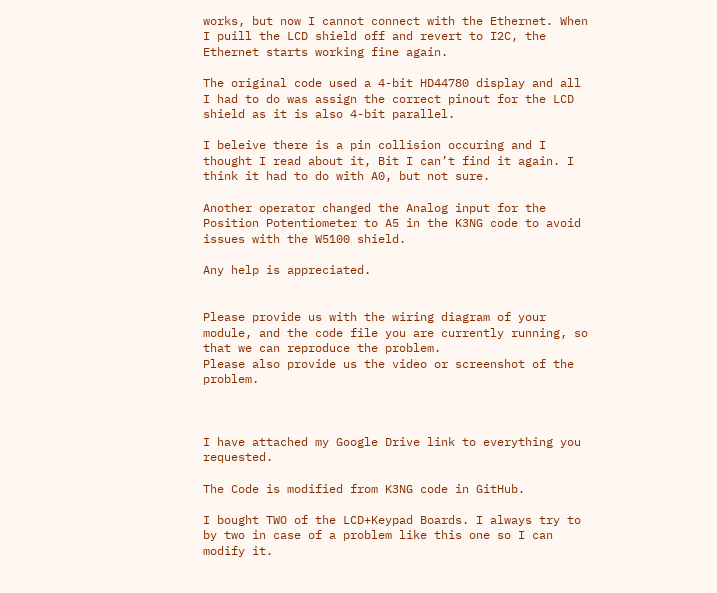works, but now I cannot connect with the Ethernet. When I puill the LCD shield off and revert to I2C, the Ethernet starts working fine again.

The original code used a 4-bit HD44780 display and all I had to do was assign the correct pinout for the LCD shield as it is also 4-bit parallel.

I beleive there is a pin collision occuring and I thought I read about it, Bit I can’t find it again. I think it had to do with A0, but not sure.

Another operator changed the Analog input for the Position Potentiometer to A5 in the K3NG code to avoid issues with the W5100 shield.

Any help is appreciated.


Please provide us with the wiring diagram of your module, and the code file you are currently running, so that we can reproduce the problem.
Please also provide us the video or screenshot of the problem.



I have attached my Google Drive link to everything you requested.

The Code is modified from K3NG code in GitHub.

I bought TWO of the LCD+Keypad Boards. I always try to by two in case of a problem like this one so I can modify it.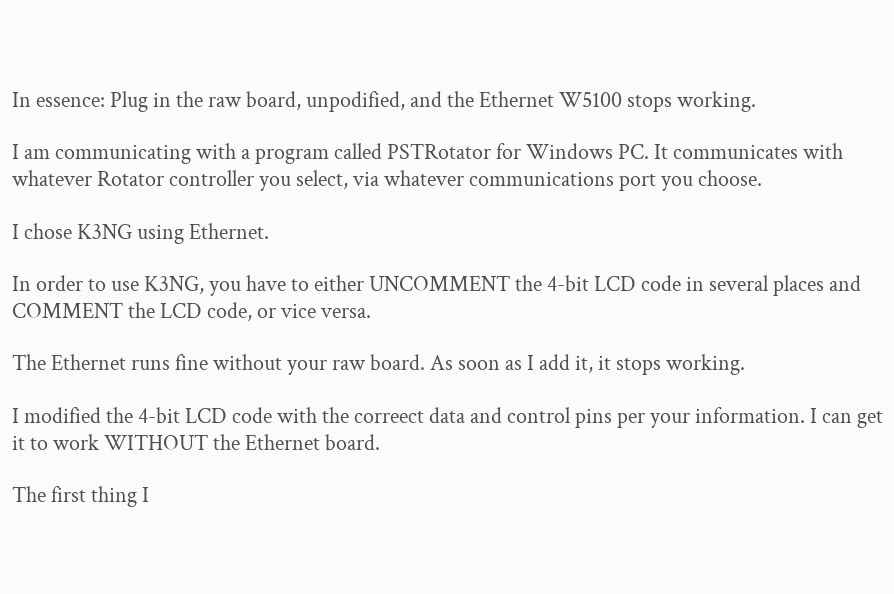In essence: Plug in the raw board, unpodified, and the Ethernet W5100 stops working.

I am communicating with a program called PSTRotator for Windows PC. It communicates with whatever Rotator controller you select, via whatever communications port you choose.

I chose K3NG using Ethernet.

In order to use K3NG, you have to either UNCOMMENT the 4-bit LCD code in several places and COMMENT the LCD code, or vice versa.

The Ethernet runs fine without your raw board. As soon as I add it, it stops working.

I modified the 4-bit LCD code with the correect data and control pins per your information. I can get it to work WITHOUT the Ethernet board.

The first thing I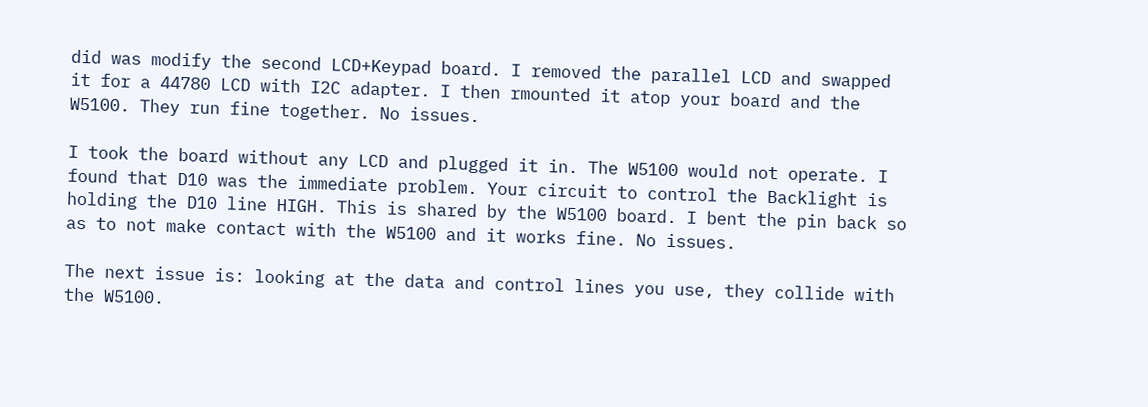did was modify the second LCD+Keypad board. I removed the parallel LCD and swapped it for a 44780 LCD with I2C adapter. I then rmounted it atop your board and the W5100. They run fine together. No issues.

I took the board without any LCD and plugged it in. The W5100 would not operate. I found that D10 was the immediate problem. Your circuit to control the Backlight is holding the D10 line HIGH. This is shared by the W5100 board. I bent the pin back so as to not make contact with the W5100 and it works fine. No issues.

The next issue is: looking at the data and control lines you use, they collide with the W5100.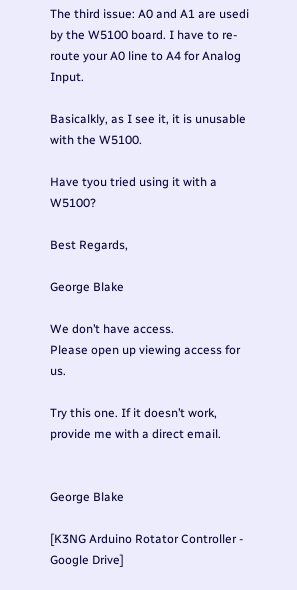The third issue: A0 and A1 are usedi by the W5100 board. I have to re-route your A0 line to A4 for Analog Input.

Basicalkly, as I see it, it is unusable with the W5100.

Have tyou tried using it with a W5100?

Best Regards,

George Blake

We don’t have access.
Please open up viewing access for us.

Try this one. If it doesn’t work, provide me with a direct email.


George Blake

[K3NG Arduino Rotator Controller - Google Drive]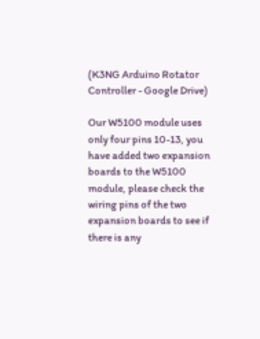(K3NG Arduino Rotator Controller - Google Drive)

Our W5100 module uses only four pins 10-13, you have added two expansion boards to the W5100 module, please check the wiring pins of the two expansion boards to see if there is any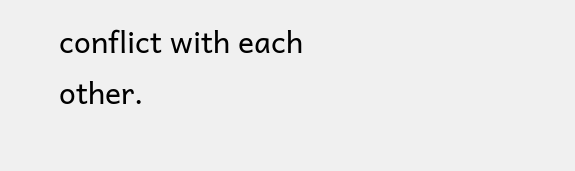conflict with each other.